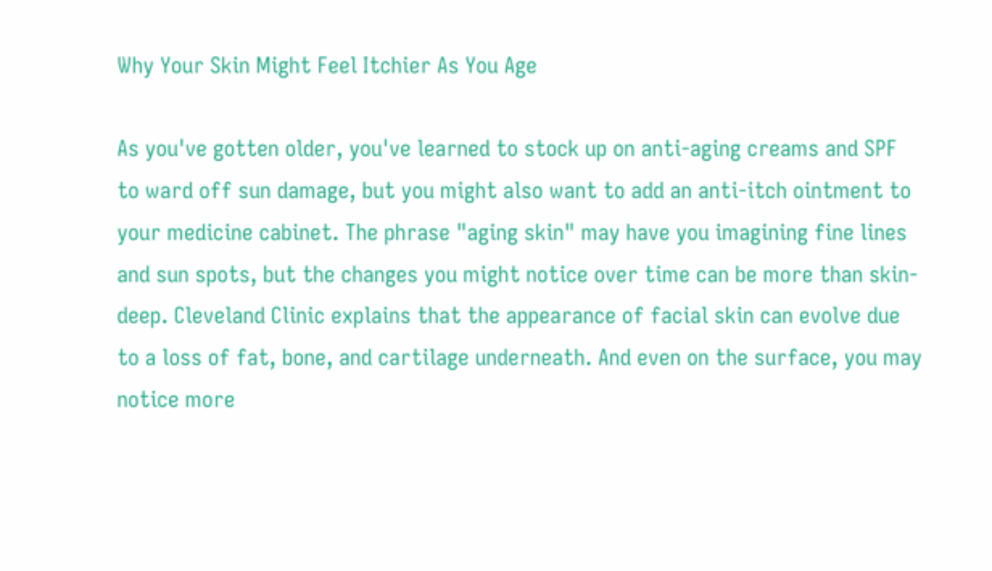Why Your Skin Might Feel Itchier As You Age

As you've gotten older, you've learned to stock up on anti-aging creams and SPF to ward off sun damage, but you might also want to add an anti-itch ointment to your medicine cabinet. The phrase "aging skin" may have you imagining fine lines and sun spots, but the changes you might notice over time can be more than skin-deep. Cleveland Clinic explains that the appearance of facial skin can evolve due to a loss of fat, bone, and cartilage underneath. And even on the surface, you may notice more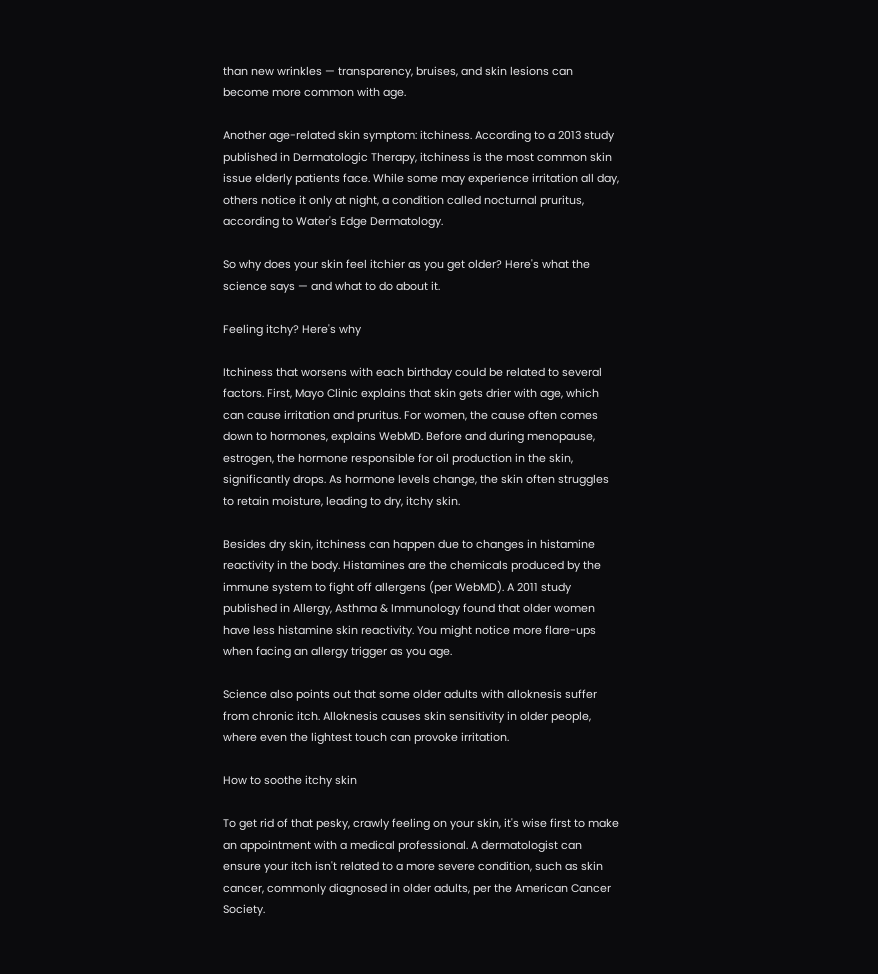than new wrinkles — transparency, bruises, and skin lesions can become more common with age.

Another age-related skin symptom: itchiness. According to a 2013 study published in Dermatologic Therapy, itchiness is the most common skin issue elderly patients face. While some may experience irritation all day, others notice it only at night, a condition called nocturnal pruritus, according to Water's Edge Dermatology.

So why does your skin feel itchier as you get older? Here's what the science says — and what to do about it.

Feeling itchy? Here's why

Itchiness that worsens with each birthday could be related to several factors. First, Mayo Clinic explains that skin gets drier with age, which can cause irritation and pruritus. For women, the cause often comes down to hormones, explains WebMD. Before and during menopause, estrogen, the hormone responsible for oil production in the skin, significantly drops. As hormone levels change, the skin often struggles to retain moisture, leading to dry, itchy skin.

Besides dry skin, itchiness can happen due to changes in histamine reactivity in the body. Histamines are the chemicals produced by the immune system to fight off allergens (per WebMD). A 2011 study published in Allergy, Asthma & Immunology found that older women have less histamine skin reactivity. You might notice more flare-ups when facing an allergy trigger as you age.

Science also points out that some older adults with alloknesis suffer from chronic itch. Alloknesis causes skin sensitivity in older people, where even the lightest touch can provoke irritation.

How to soothe itchy skin

To get rid of that pesky, crawly feeling on your skin, it's wise first to make an appointment with a medical professional. A dermatologist can ensure your itch isn't related to a more severe condition, such as skin cancer, commonly diagnosed in older adults, per the American Cancer Society.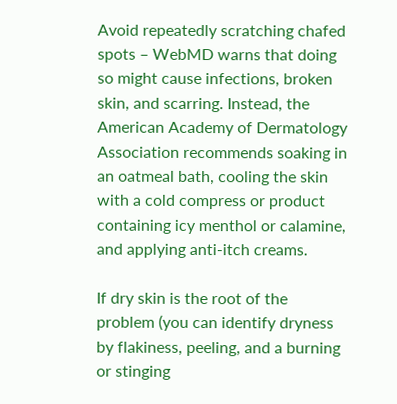Avoid repeatedly scratching chafed spots – WebMD warns that doing so might cause infections, broken skin, and scarring. Instead, the American Academy of Dermatology Association recommends soaking in an oatmeal bath, cooling the skin with a cold compress or product containing icy menthol or calamine, and applying anti-itch creams.

If dry skin is the root of the problem (you can identify dryness by flakiness, peeling, and a burning or stinging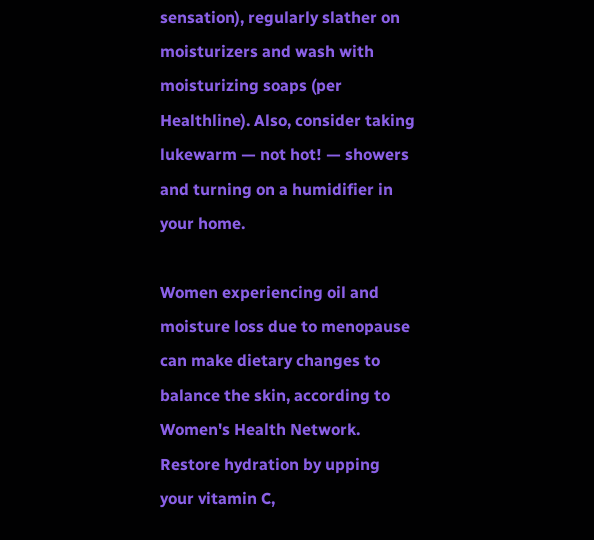sensation), regularly slather on moisturizers and wash with moisturizing soaps (per Healthline). Also, consider taking lukewarm — not hot! — showers and turning on a humidifier in your home.

Women experiencing oil and moisture loss due to menopause can make dietary changes to balance the skin, according to Women's Health Network. Restore hydration by upping your vitamin C,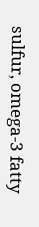sulfur, omega-3 fatty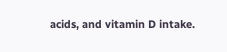acids, and vitamin D intake.